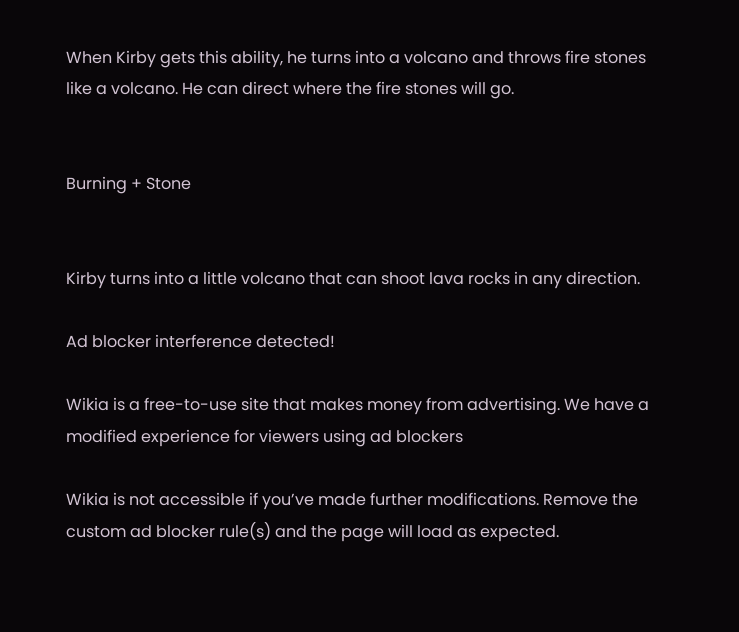When Kirby gets this ability, he turns into a volcano and throws fire stones like a volcano. He can direct where the fire stones will go.


Burning + Stone


Kirby turns into a little volcano that can shoot lava rocks in any direction.

Ad blocker interference detected!

Wikia is a free-to-use site that makes money from advertising. We have a modified experience for viewers using ad blockers

Wikia is not accessible if you’ve made further modifications. Remove the custom ad blocker rule(s) and the page will load as expected.